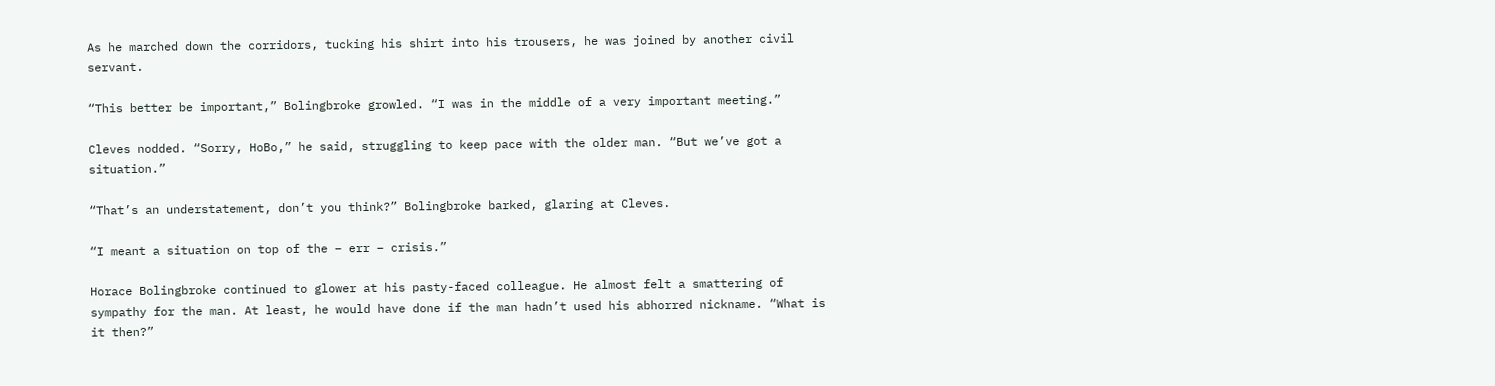As he marched down the corridors, tucking his shirt into his trousers, he was joined by another civil servant.

“This better be important,” Bolingbroke growled. “I was in the middle of a very important meeting.”

Cleves nodded. “Sorry, HoBo,” he said, struggling to keep pace with the older man. “But we’ve got a situation.”

“That’s an understatement, don’t you think?” Bolingbroke barked, glaring at Cleves.

“I meant a situation on top of the – err – crisis.”

Horace Bolingbroke continued to glower at his pasty-faced colleague. He almost felt a smattering of sympathy for the man. At least, he would have done if the man hadn’t used his abhorred nickname. “What is it then?”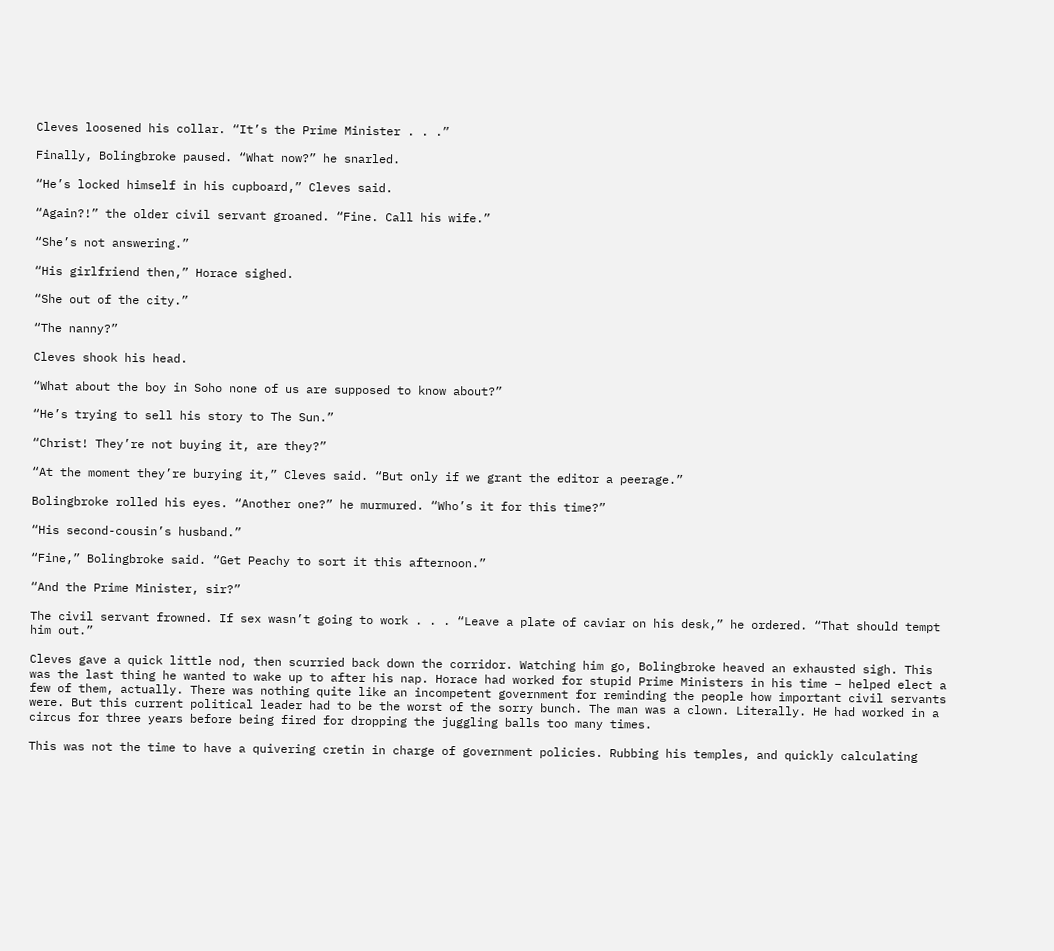Cleves loosened his collar. “It’s the Prime Minister . . .”

Finally, Bolingbroke paused. “What now?” he snarled.

“He’s locked himself in his cupboard,” Cleves said.

“Again?!” the older civil servant groaned. “Fine. Call his wife.”

“She’s not answering.”

“His girlfriend then,” Horace sighed.

“She out of the city.”

“The nanny?”

Cleves shook his head.

“What about the boy in Soho none of us are supposed to know about?”

“He’s trying to sell his story to The Sun.”

“Christ! They’re not buying it, are they?”

“At the moment they’re burying it,” Cleves said. “But only if we grant the editor a peerage.”

Bolingbroke rolled his eyes. “Another one?” he murmured. “Who’s it for this time?”

“His second-cousin’s husband.”

“Fine,” Bolingbroke said. “Get Peachy to sort it this afternoon.”

“And the Prime Minister, sir?”

The civil servant frowned. If sex wasn’t going to work . . . “Leave a plate of caviar on his desk,” he ordered. “That should tempt him out.”

Cleves gave a quick little nod, then scurried back down the corridor. Watching him go, Bolingbroke heaved an exhausted sigh. This was the last thing he wanted to wake up to after his nap. Horace had worked for stupid Prime Ministers in his time – helped elect a few of them, actually. There was nothing quite like an incompetent government for reminding the people how important civil servants were. But this current political leader had to be the worst of the sorry bunch. The man was a clown. Literally. He had worked in a circus for three years before being fired for dropping the juggling balls too many times.

This was not the time to have a quivering cretin in charge of government policies. Rubbing his temples, and quickly calculating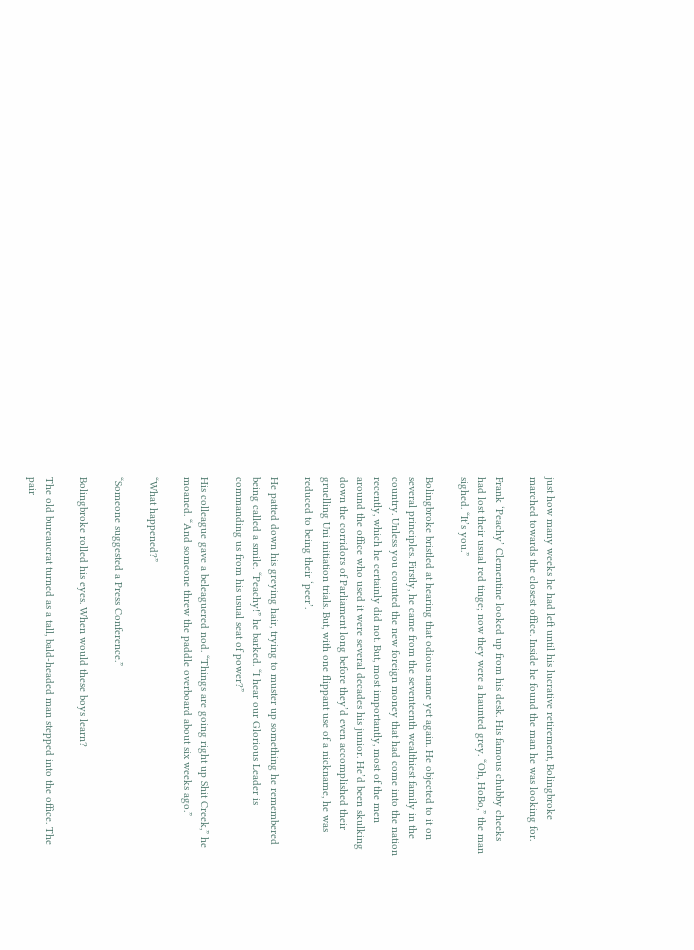just how many weeks he had left until his lucrative retirement, Bolingbroke marched towards the closest office. Inside he found the man he was looking for.

Frank ‘Peachy’ Clementine looked up from his desk. His famous chubby cheeks had lost their usual red tinge; now they were a haunted grey. “Oh, HoBo,” the man sighed. “It’s you.”

Bolingbroke bristled at hearing that odious name yet again. He objected to it on several principles. Firstly, he came from the seventeenth wealthiest family in the country. Unless you counted the new foreign money that had come into the nation recently, which he certainly did not. But, most importantly, most of the men around the office who used it were several decades his junior. He’d been skulking down the corridors of Parliament long before they’d even accomplished their gruelling Uni initiation trials. But, with one flippant use of a nickname, he was reduced to being their ‘peer’.

He patted down his greying hair, trying to muster up something he remembered being called a smile. “Peachy!” he barked. “I hear our Glorious Leader is commanding us from his usual seat of power?”

His colleague gave a beleaguered nod. “Things are going right up Shit Creek,” he moaned. “And someone threw the paddle overboard about six weeks ago.”

“What happened?”

“Someone suggested a Press Conference.”

Bolingbroke rolled his eyes. When would these boys learn?

The old bureaucrat turned as a tall, bald-headed man stepped into the office. The pair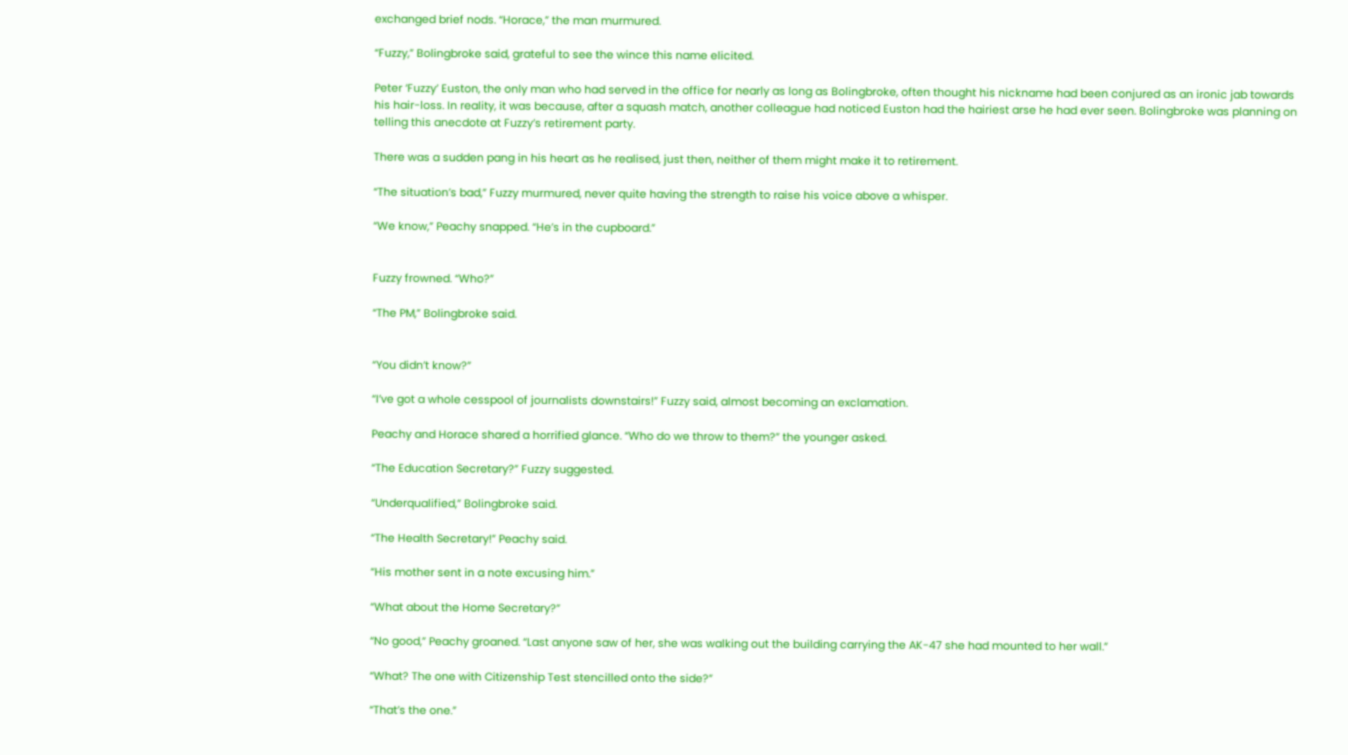exchanged brief nods. “Horace,” the man murmured.

“Fuzzy,” Bolingbroke said, grateful to see the wince this name elicited.

Peter ‘Fuzzy’ Euston, the only man who had served in the office for nearly as long as Bolingbroke, often thought his nickname had been conjured as an ironic jab towards his hair-loss. In reality, it was because, after a squash match, another colleague had noticed Euston had the hairiest arse he had ever seen. Bolingbroke was planning on telling this anecdote at Fuzzy’s retirement party.

There was a sudden pang in his heart as he realised, just then, neither of them might make it to retirement.

“The situation’s bad,” Fuzzy murmured, never quite having the strength to raise his voice above a whisper.

“We know,” Peachy snapped. “He’s in the cupboard.”


Fuzzy frowned. “Who?”

“The PM,” Bolingbroke said.


“You didn’t know?”

“I’ve got a whole cesspool of journalists downstairs!” Fuzzy said, almost becoming an exclamation.

Peachy and Horace shared a horrified glance. “Who do we throw to them?” the younger asked.

“The Education Secretary?” Fuzzy suggested.

“Underqualified,” Bolingbroke said.

“The Health Secretary!” Peachy said.

“His mother sent in a note excusing him.”

“What about the Home Secretary?”

“No good,” Peachy groaned. “Last anyone saw of her, she was walking out the building carrying the AK-47 she had mounted to her wall.”

“What? The one with Citizenship Test stencilled onto the side?”

“That’s the one.”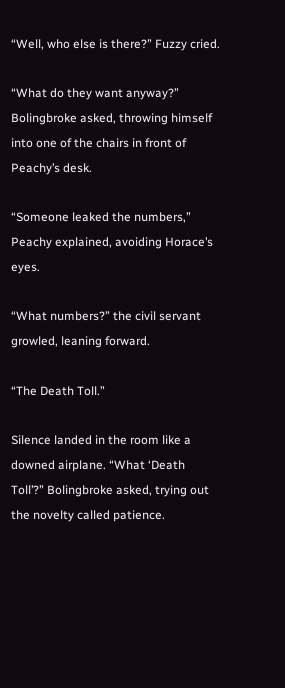“Well, who else is there?” Fuzzy cried.

“What do they want anyway?” Bolingbroke asked, throwing himself into one of the chairs in front of Peachy’s desk.

“Someone leaked the numbers,” Peachy explained, avoiding Horace’s eyes.

“What numbers?” the civil servant growled, leaning forward.

“The Death Toll.”

Silence landed in the room like a downed airplane. “What ‘Death Toll’?” Bolingbroke asked, trying out the novelty called patience.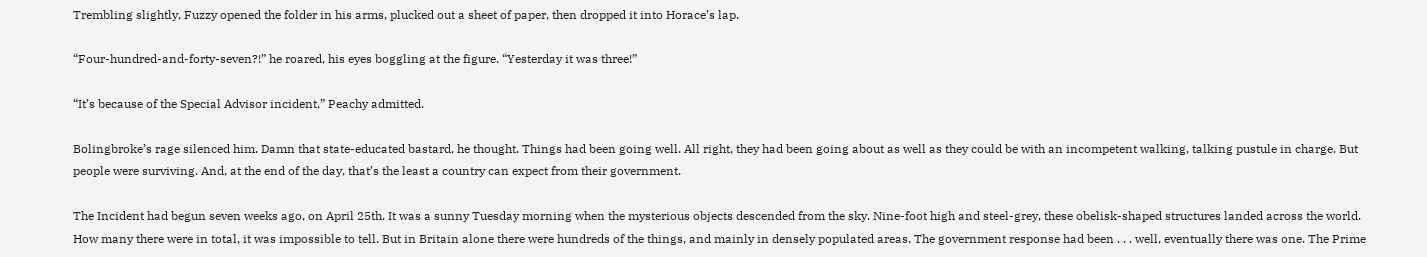Trembling slightly, Fuzzy opened the folder in his arms, plucked out a sheet of paper, then dropped it into Horace’s lap.

“Four-hundred-and-forty-seven?!” he roared, his eyes boggling at the figure. “Yesterday it was three!”

“It’s because of the Special Advisor incident,” Peachy admitted.

Bolingbroke’s rage silenced him. Damn that state-educated bastard, he thought. Things had been going well. All right, they had been going about as well as they could be with an incompetent walking, talking pustule in charge. But people were surviving. And, at the end of the day, that’s the least a country can expect from their government.

The Incident had begun seven weeks ago, on April 25th. It was a sunny Tuesday morning when the mysterious objects descended from the sky. Nine-foot high and steel-grey, these obelisk-shaped structures landed across the world. How many there were in total, it was impossible to tell. But in Britain alone there were hundreds of the things, and mainly in densely populated areas. The government response had been . . . well, eventually there was one. The Prime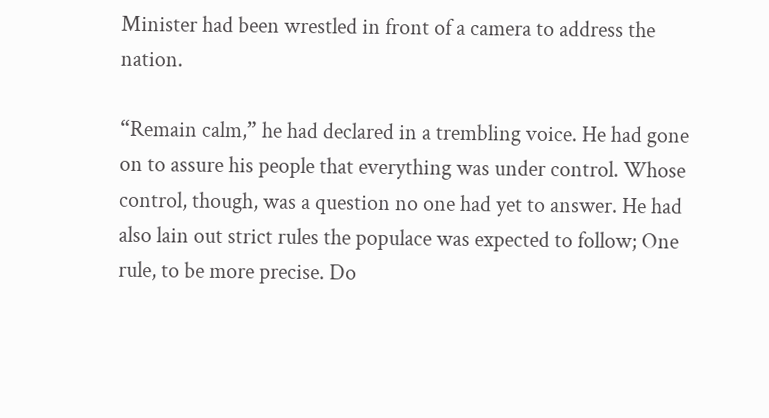Minister had been wrestled in front of a camera to address the nation.

“Remain calm,” he had declared in a trembling voice. He had gone on to assure his people that everything was under control. Whose control, though, was a question no one had yet to answer. He had also lain out strict rules the populace was expected to follow; One rule, to be more precise. Do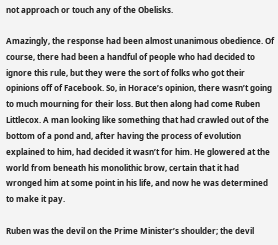not approach or touch any of the Obelisks.

Amazingly, the response had been almost unanimous obedience. Of course, there had been a handful of people who had decided to ignore this rule, but they were the sort of folks who got their opinions off of Facebook. So, in Horace’s opinion, there wasn’t going to much mourning for their loss. But then along had come Ruben Littlecox. A man looking like something that had crawled out of the bottom of a pond and, after having the process of evolution explained to him, had decided it wasn’t for him. He glowered at the world from beneath his monolithic brow, certain that it had wronged him at some point in his life, and now he was determined to make it pay.

Ruben was the devil on the Prime Minister’s shoulder; the devil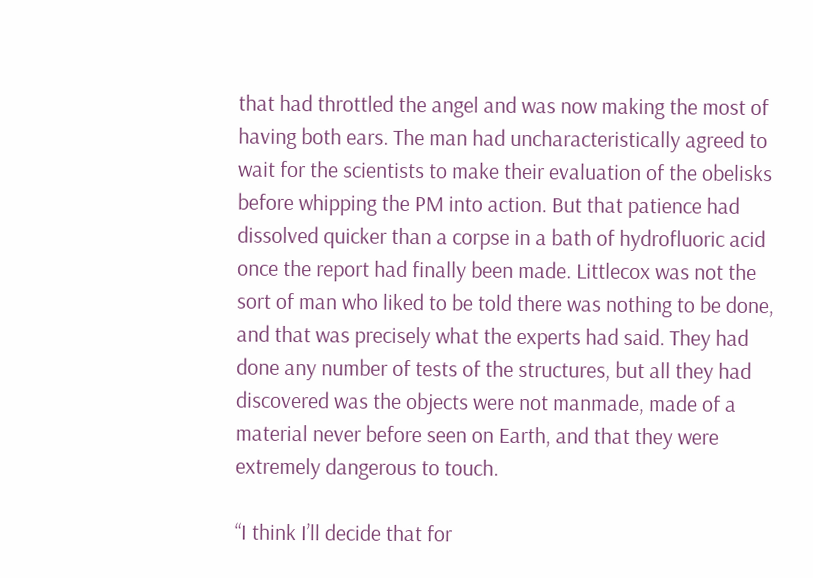that had throttled the angel and was now making the most of having both ears. The man had uncharacteristically agreed to wait for the scientists to make their evaluation of the obelisks before whipping the PM into action. But that patience had dissolved quicker than a corpse in a bath of hydrofluoric acid once the report had finally been made. Littlecox was not the sort of man who liked to be told there was nothing to be done, and that was precisely what the experts had said. They had done any number of tests of the structures, but all they had discovered was the objects were not manmade, made of a material never before seen on Earth, and that they were extremely dangerous to touch.

“I think I’ll decide that for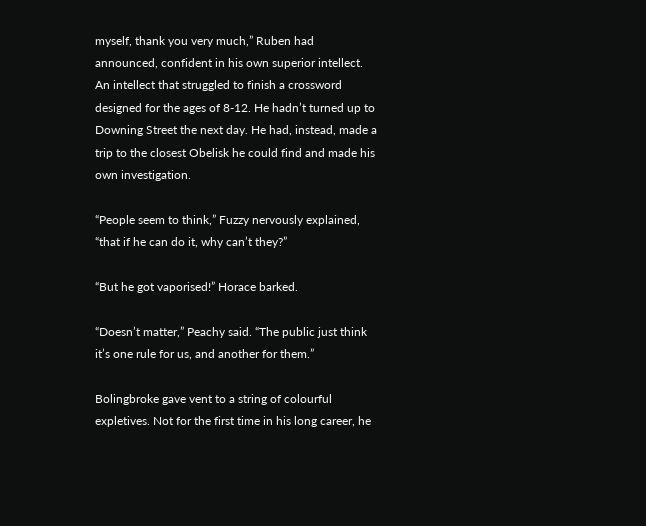myself, thank you very much,” Ruben had announced, confident in his own superior intellect. An intellect that struggled to finish a crossword designed for the ages of 8-12. He hadn’t turned up to Downing Street the next day. He had, instead, made a trip to the closest Obelisk he could find and made his own investigation.

“People seem to think,” Fuzzy nervously explained, “that if he can do it, why can’t they?”

“But he got vaporised!” Horace barked.

“Doesn’t matter,” Peachy said. “The public just think it’s one rule for us, and another for them.”

Bolingbroke gave vent to a string of colourful expletives. Not for the first time in his long career, he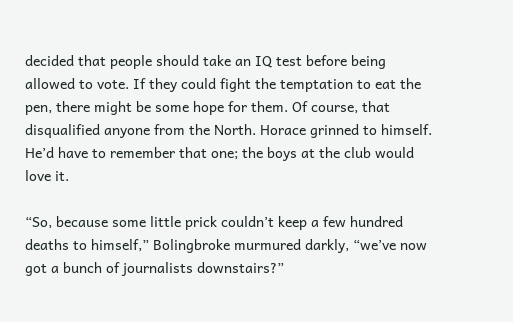decided that people should take an IQ test before being allowed to vote. If they could fight the temptation to eat the pen, there might be some hope for them. Of course, that disqualified anyone from the North. Horace grinned to himself. He’d have to remember that one; the boys at the club would love it.

“So, because some little prick couldn’t keep a few hundred deaths to himself,” Bolingbroke murmured darkly, “we’ve now got a bunch of journalists downstairs?”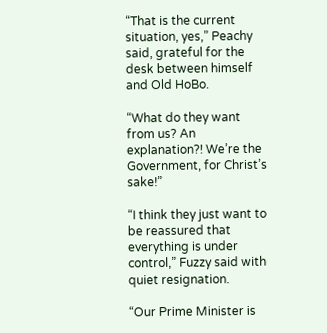“That is the current situation, yes,” Peachy said, grateful for the desk between himself and Old HoBo.

“What do they want from us? An explanation?! We’re the Government, for Christ’s sake!”

“I think they just want to be reassured that everything is under control,” Fuzzy said with quiet resignation.

“Our Prime Minister is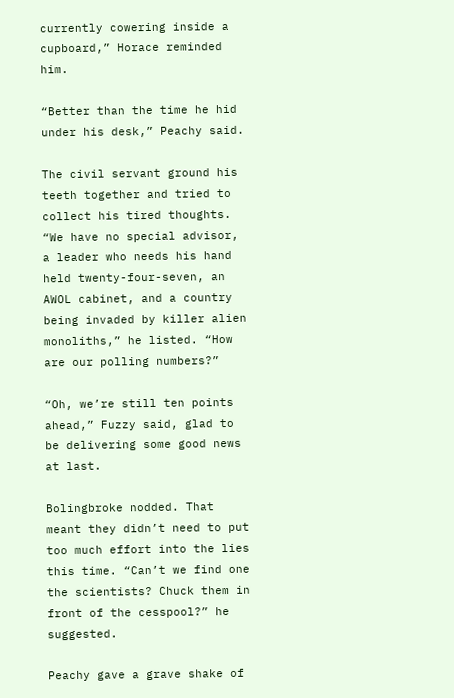currently cowering inside a cupboard,” Horace reminded him.

“Better than the time he hid under his desk,” Peachy said.

The civil servant ground his teeth together and tried to collect his tired thoughts. “We have no special advisor, a leader who needs his hand held twenty-four-seven, an AWOL cabinet, and a country being invaded by killer alien monoliths,” he listed. “How are our polling numbers?”

“Oh, we’re still ten points ahead,” Fuzzy said, glad to be delivering some good news at last.

Bolingbroke nodded. That meant they didn’t need to put too much effort into the lies this time. “Can’t we find one the scientists? Chuck them in front of the cesspool?” he suggested.

Peachy gave a grave shake of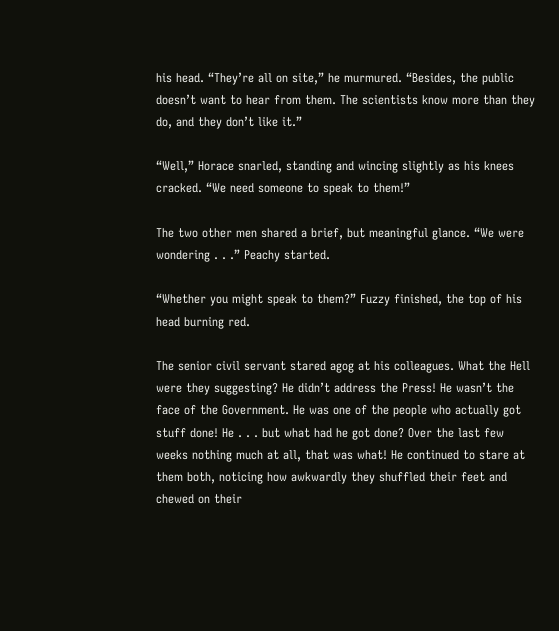his head. “They’re all on site,” he murmured. “Besides, the public doesn’t want to hear from them. The scientists know more than they do, and they don’t like it.”

“Well,” Horace snarled, standing and wincing slightly as his knees cracked. “We need someone to speak to them!”

The two other men shared a brief, but meaningful glance. “We were wondering . . .” Peachy started.

“Whether you might speak to them?” Fuzzy finished, the top of his head burning red.

The senior civil servant stared agog at his colleagues. What the Hell were they suggesting? He didn’t address the Press! He wasn’t the face of the Government. He was one of the people who actually got stuff done! He . . . but what had he got done? Over the last few weeks nothing much at all, that was what! He continued to stare at them both, noticing how awkwardly they shuffled their feet and chewed on their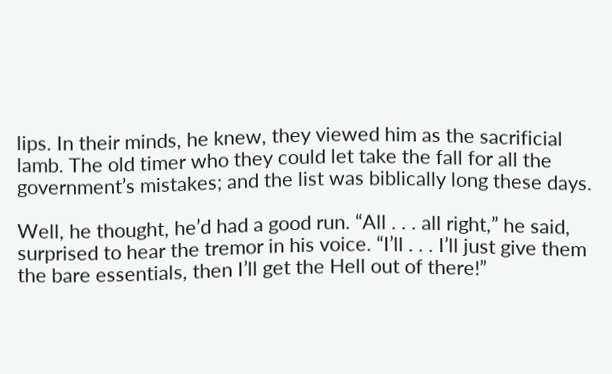lips. In their minds, he knew, they viewed him as the sacrificial lamb. The old timer who they could let take the fall for all the government’s mistakes; and the list was biblically long these days.

Well, he thought, he’d had a good run. “All . . . all right,” he said, surprised to hear the tremor in his voice. “I’ll . . . I’ll just give them the bare essentials, then I’ll get the Hell out of there!”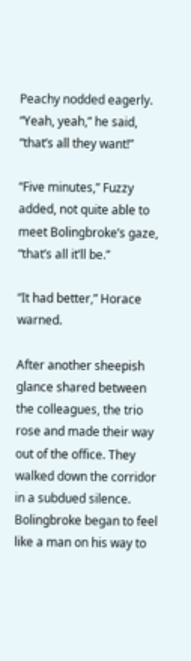Peachy nodded eagerly. “Yeah, yeah,” he said, “that’s all they want!”

“Five minutes,” Fuzzy added, not quite able to meet Bolingbroke’s gaze, “that’s all it’ll be.”

“It had better,” Horace warned.

After another sheepish glance shared between the colleagues, the trio rose and made their way out of the office. They walked down the corridor in a subdued silence. Bolingbroke began to feel like a man on his way to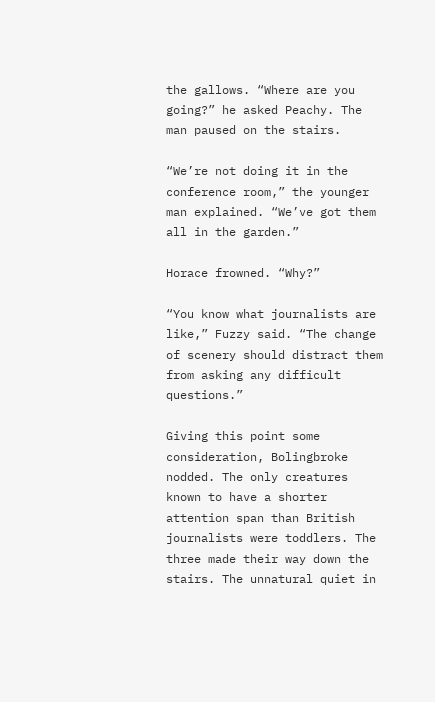the gallows. “Where are you going?” he asked Peachy. The man paused on the stairs.

“We’re not doing it in the conference room,” the younger man explained. “We’ve got them all in the garden.”

Horace frowned. “Why?”

“You know what journalists are like,” Fuzzy said. “The change of scenery should distract them from asking any difficult questions.”

Giving this point some consideration, Bolingbroke nodded. The only creatures known to have a shorter attention span than British journalists were toddlers. The three made their way down the stairs. The unnatural quiet in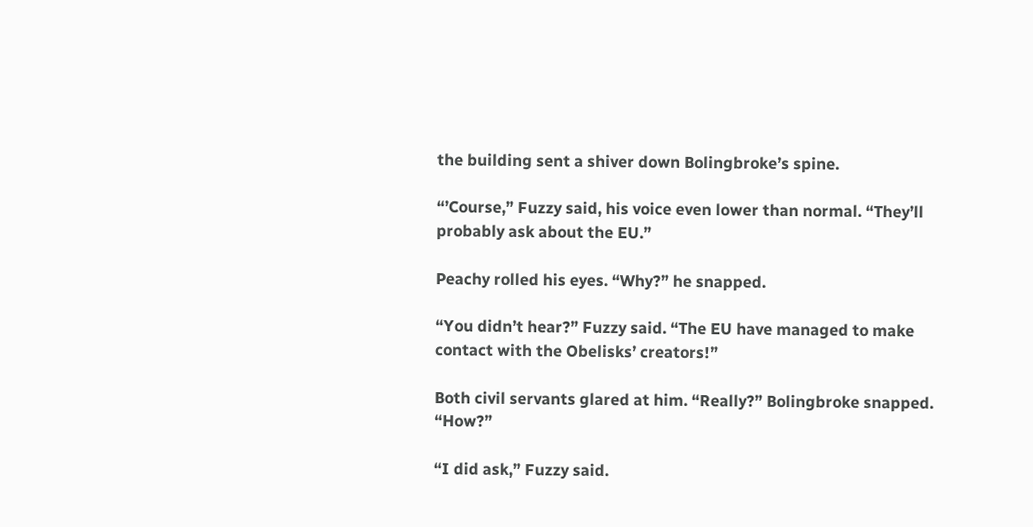the building sent a shiver down Bolingbroke’s spine.

“’Course,” Fuzzy said, his voice even lower than normal. “They’ll probably ask about the EU.”

Peachy rolled his eyes. “Why?” he snapped.

“You didn’t hear?” Fuzzy said. “The EU have managed to make contact with the Obelisks’ creators!”

Both civil servants glared at him. “Really?” Bolingbroke snapped. “How?”

“I did ask,” Fuzzy said.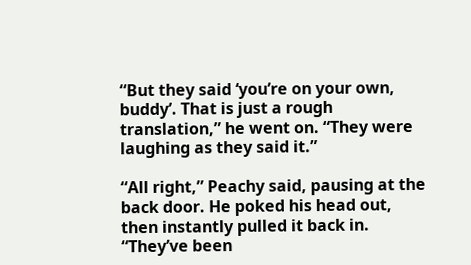“But they said ‘you’re on your own, buddy’. That is just a rough translation,” he went on. “They were laughing as they said it.”

“All right,” Peachy said, pausing at the back door. He poked his head out, then instantly pulled it back in. “They’ve been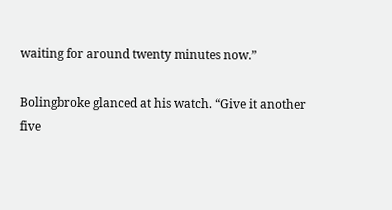waiting for around twenty minutes now.”

Bolingbroke glanced at his watch. “Give it another five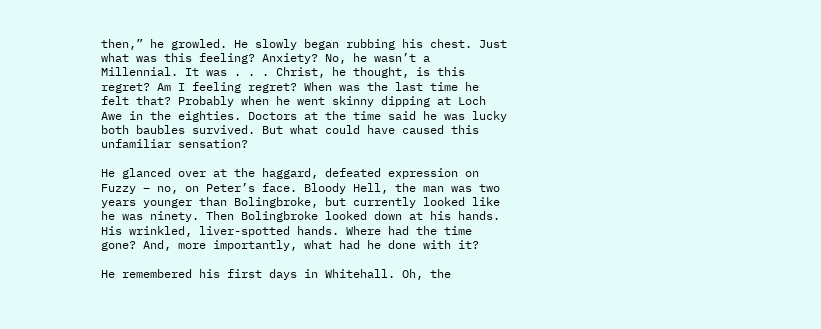then,” he growled. He slowly began rubbing his chest. Just what was this feeling? Anxiety? No, he wasn’t a Millennial. It was . . . Christ, he thought, is this regret? Am I feeling regret? When was the last time he felt that? Probably when he went skinny dipping at Loch Awe in the eighties. Doctors at the time said he was lucky both baubles survived. But what could have caused this unfamiliar sensation?

He glanced over at the haggard, defeated expression on Fuzzy – no, on Peter’s face. Bloody Hell, the man was two years younger than Bolingbroke, but currently looked like he was ninety. Then Bolingbroke looked down at his hands. His wrinkled, liver-spotted hands. Where had the time gone? And, more importantly, what had he done with it?

He remembered his first days in Whitehall. Oh, the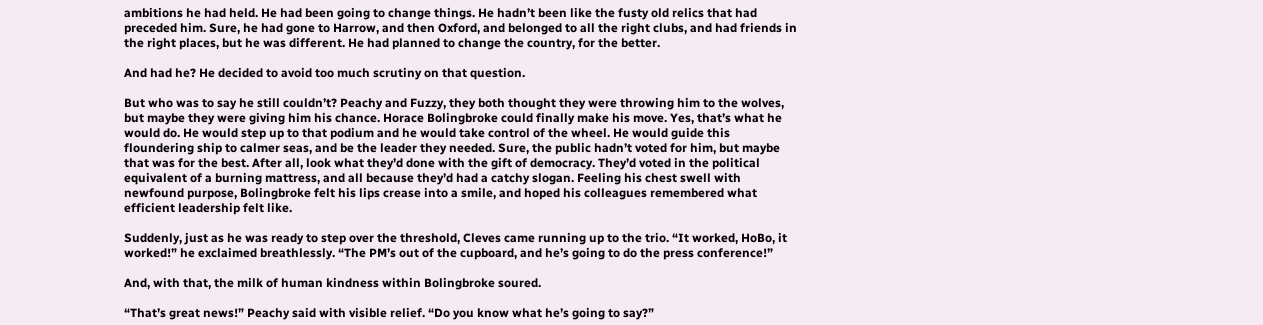ambitions he had held. He had been going to change things. He hadn’t been like the fusty old relics that had preceded him. Sure, he had gone to Harrow, and then Oxford, and belonged to all the right clubs, and had friends in the right places, but he was different. He had planned to change the country, for the better.

And had he? He decided to avoid too much scrutiny on that question.

But who was to say he still couldn’t? Peachy and Fuzzy, they both thought they were throwing him to the wolves, but maybe they were giving him his chance. Horace Bolingbroke could finally make his move. Yes, that’s what he would do. He would step up to that podium and he would take control of the wheel. He would guide this floundering ship to calmer seas, and be the leader they needed. Sure, the public hadn’t voted for him, but maybe that was for the best. After all, look what they’d done with the gift of democracy. They’d voted in the political equivalent of a burning mattress, and all because they’d had a catchy slogan. Feeling his chest swell with newfound purpose, Bolingbroke felt his lips crease into a smile, and hoped his colleagues remembered what efficient leadership felt like.

Suddenly, just as he was ready to step over the threshold, Cleves came running up to the trio. “It worked, HoBo, it worked!” he exclaimed breathlessly. “The PM’s out of the cupboard, and he’s going to do the press conference!”

And, with that, the milk of human kindness within Bolingbroke soured.

“That’s great news!” Peachy said with visible relief. “Do you know what he’s going to say?”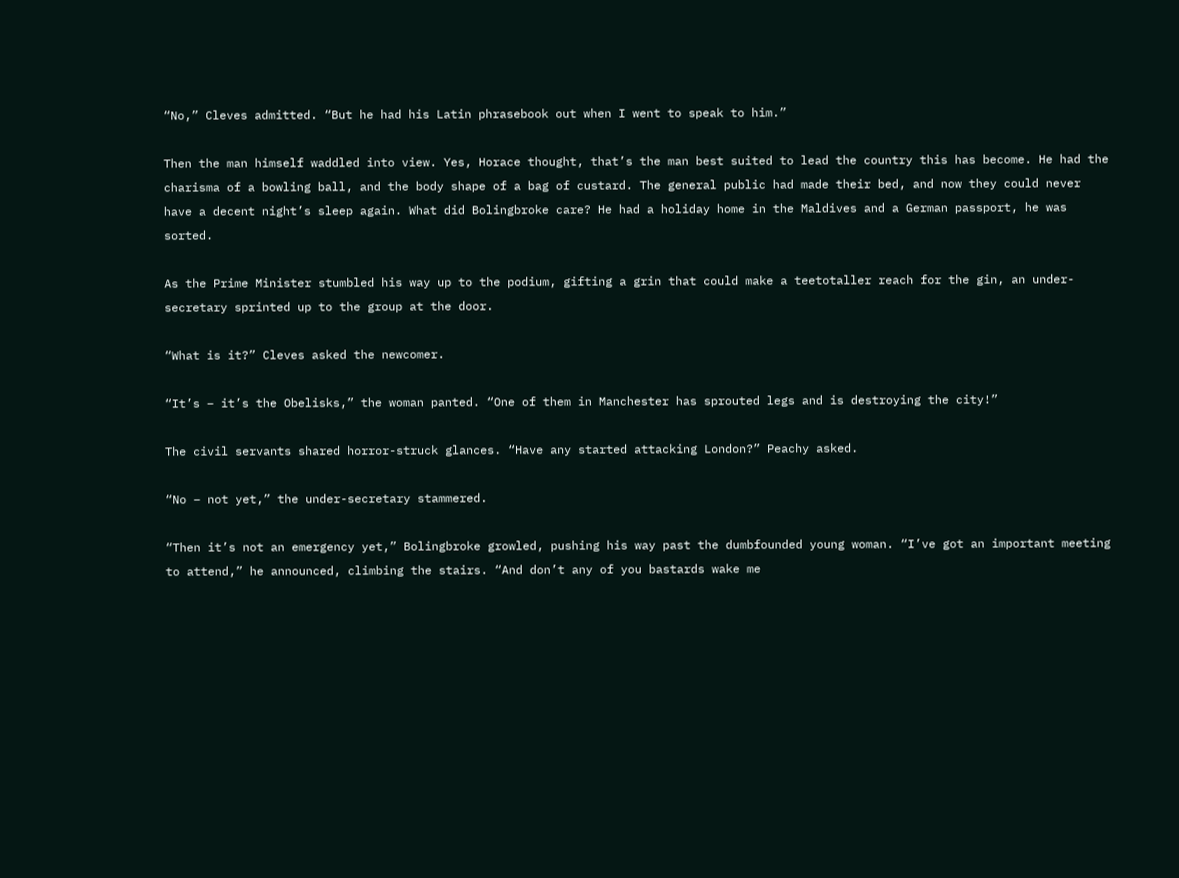“No,” Cleves admitted. “But he had his Latin phrasebook out when I went to speak to him.”

Then the man himself waddled into view. Yes, Horace thought, that’s the man best suited to lead the country this has become. He had the charisma of a bowling ball, and the body shape of a bag of custard. The general public had made their bed, and now they could never have a decent night’s sleep again. What did Bolingbroke care? He had a holiday home in the Maldives and a German passport, he was sorted.

As the Prime Minister stumbled his way up to the podium, gifting a grin that could make a teetotaller reach for the gin, an under-secretary sprinted up to the group at the door.

“What is it?” Cleves asked the newcomer.

“It’s – it’s the Obelisks,” the woman panted. “One of them in Manchester has sprouted legs and is destroying the city!”

The civil servants shared horror-struck glances. “Have any started attacking London?” Peachy asked.

“No – not yet,” the under-secretary stammered.

“Then it’s not an emergency yet,” Bolingbroke growled, pushing his way past the dumbfounded young woman. “I’ve got an important meeting to attend,” he announced, climbing the stairs. “And don’t any of you bastards wake me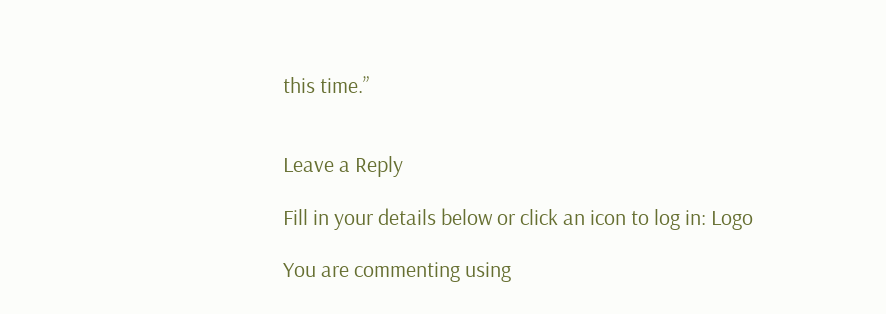this time.”


Leave a Reply

Fill in your details below or click an icon to log in: Logo

You are commenting using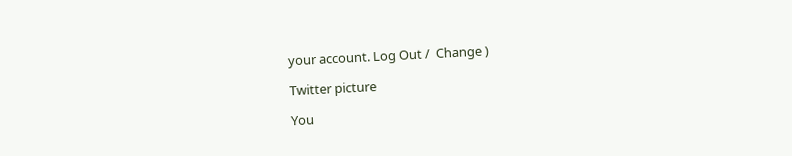your account. Log Out /  Change )

Twitter picture

You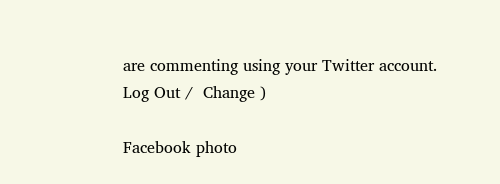are commenting using your Twitter account. Log Out /  Change )

Facebook photo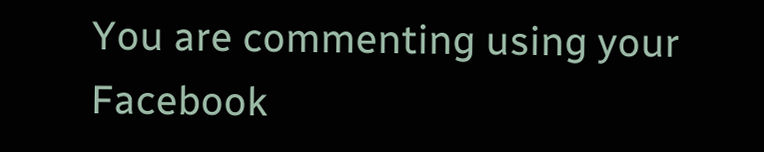You are commenting using your Facebook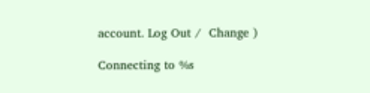account. Log Out /  Change )

Connecting to %s